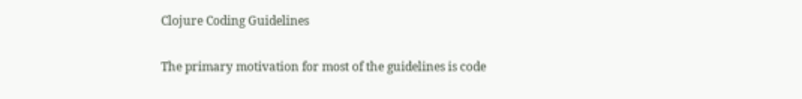Clojure Coding Guidelines

The primary motivation for most of the guidelines is code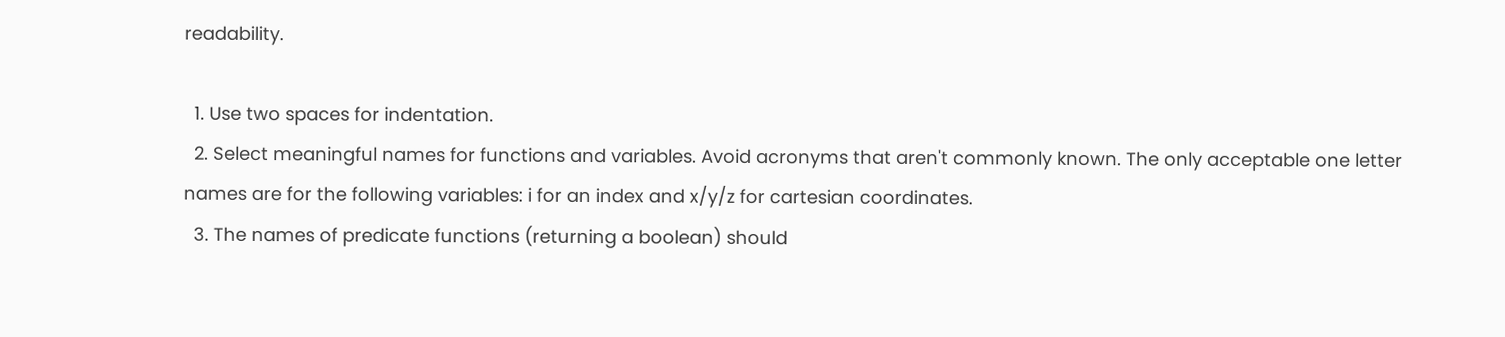readability.

  1. Use two spaces for indentation.
  2. Select meaningful names for functions and variables. Avoid acronyms that aren't commonly known. The only acceptable one letter names are for the following variables: i for an index and x/y/z for cartesian coordinates.
  3. The names of predicate functions (returning a boolean) should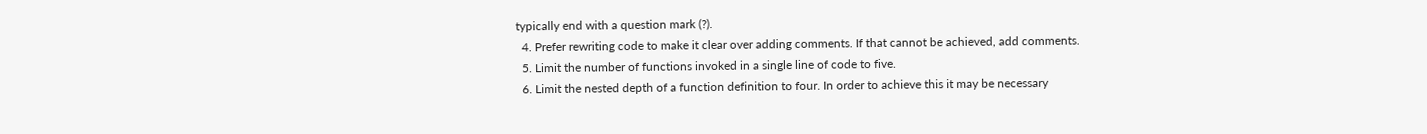typically end with a question mark (?).
  4. Prefer rewriting code to make it clear over adding comments. If that cannot be achieved, add comments.
  5. Limit the number of functions invoked in a single line of code to five.
  6. Limit the nested depth of a function definition to four. In order to achieve this it may be necessary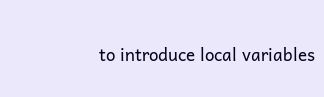to introduce local variables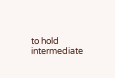to hold intermediate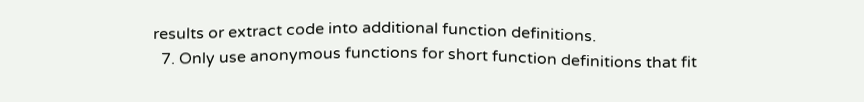results or extract code into additional function definitions.
  7. Only use anonymous functions for short function definitions that fit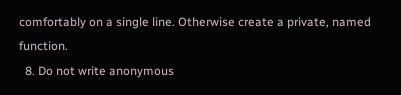comfortably on a single line. Otherwise create a private, named function.
  8. Do not write anonymous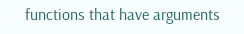functions that have arguments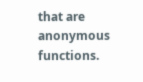that are anonymous functions.